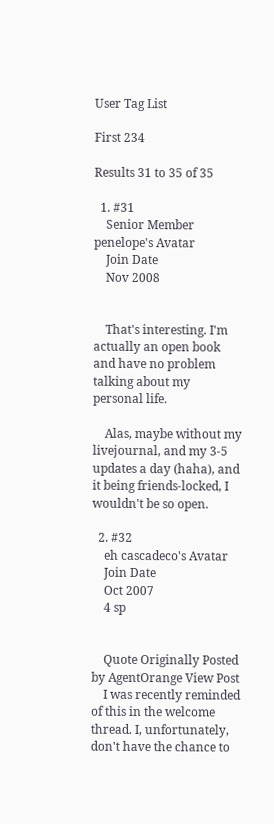User Tag List

First 234

Results 31 to 35 of 35

  1. #31
    Senior Member penelope's Avatar
    Join Date
    Nov 2008


    That's interesting. I'm actually an open book and have no problem talking about my personal life.

    Alas, maybe without my livejournal, and my 3-5 updates a day (haha), and it being friends-locked, I wouldn't be so open.

  2. #32
    eh cascadeco's Avatar
    Join Date
    Oct 2007
    4 sp


    Quote Originally Posted by AgentOrange View Post
    I was recently reminded of this in the welcome thread. I, unfortunately, don't have the chance to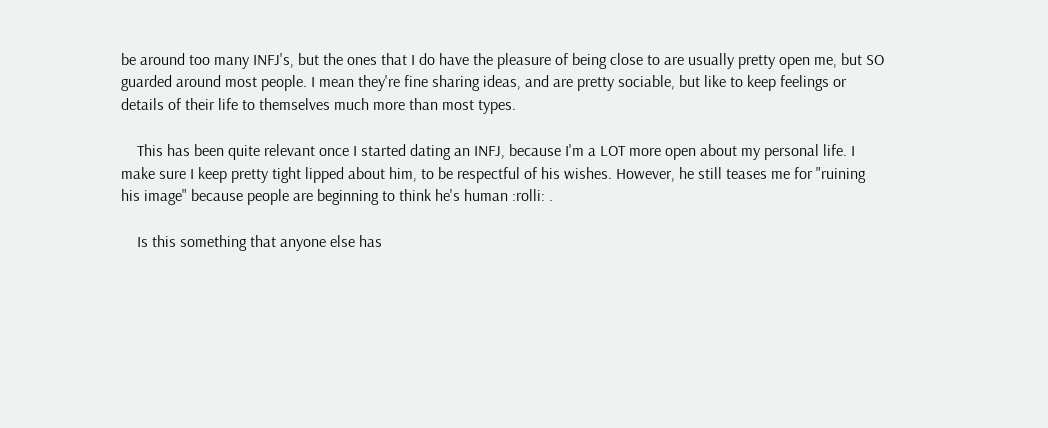be around too many INFJ's, but the ones that I do have the pleasure of being close to are usually pretty open me, but SO guarded around most people. I mean they're fine sharing ideas, and are pretty sociable, but like to keep feelings or details of their life to themselves much more than most types.

    This has been quite relevant once I started dating an INFJ, because I'm a LOT more open about my personal life. I make sure I keep pretty tight lipped about him, to be respectful of his wishes. However, he still teases me for "ruining his image" because people are beginning to think he's human :rolli: .

    Is this something that anyone else has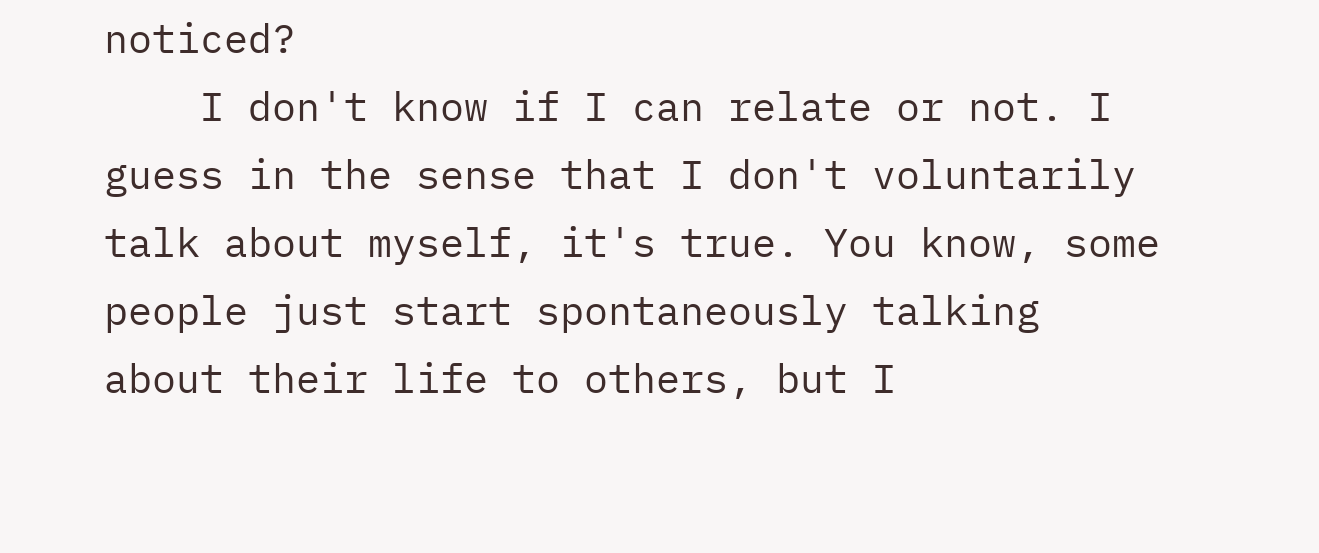noticed?
    I don't know if I can relate or not. I guess in the sense that I don't voluntarily talk about myself, it's true. You know, some people just start spontaneously talking about their life to others, but I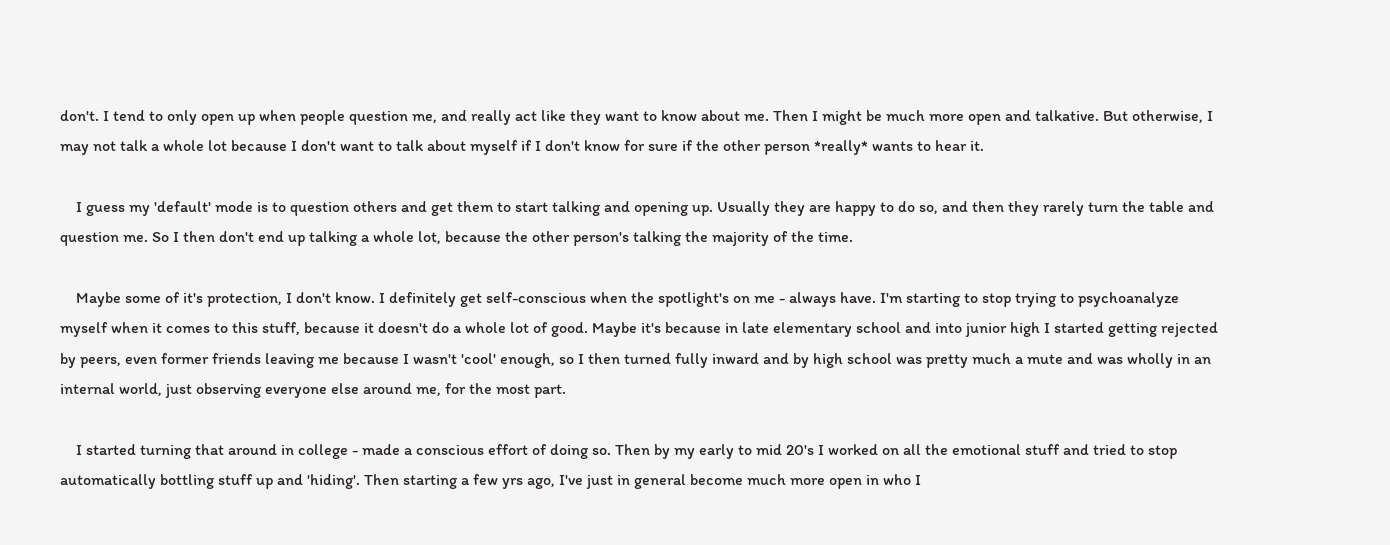don't. I tend to only open up when people question me, and really act like they want to know about me. Then I might be much more open and talkative. But otherwise, I may not talk a whole lot because I don't want to talk about myself if I don't know for sure if the other person *really* wants to hear it.

    I guess my 'default' mode is to question others and get them to start talking and opening up. Usually they are happy to do so, and then they rarely turn the table and question me. So I then don't end up talking a whole lot, because the other person's talking the majority of the time.

    Maybe some of it's protection, I don't know. I definitely get self-conscious when the spotlight's on me - always have. I'm starting to stop trying to psychoanalyze myself when it comes to this stuff, because it doesn't do a whole lot of good. Maybe it's because in late elementary school and into junior high I started getting rejected by peers, even former friends leaving me because I wasn't 'cool' enough, so I then turned fully inward and by high school was pretty much a mute and was wholly in an internal world, just observing everyone else around me, for the most part.

    I started turning that around in college - made a conscious effort of doing so. Then by my early to mid 20's I worked on all the emotional stuff and tried to stop automatically bottling stuff up and 'hiding'. Then starting a few yrs ago, I've just in general become much more open in who I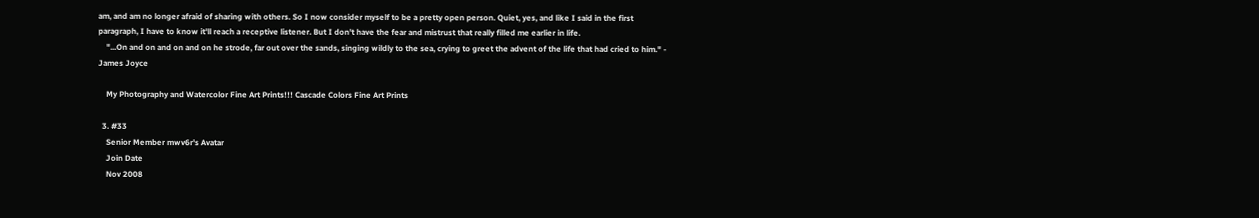am, and am no longer afraid of sharing with others. So I now consider myself to be a pretty open person. Quiet, yes, and like I said in the first paragraph, I have to know it'll reach a receptive listener. But I don't have the fear and mistrust that really filled me earlier in life.
    "...On and on and on and on he strode, far out over the sands, singing wildly to the sea, crying to greet the advent of the life that had cried to him." - James Joyce

    My Photography and Watercolor Fine Art Prints!!! Cascade Colors Fine Art Prints

  3. #33
    Senior Member mwv6r's Avatar
    Join Date
    Nov 2008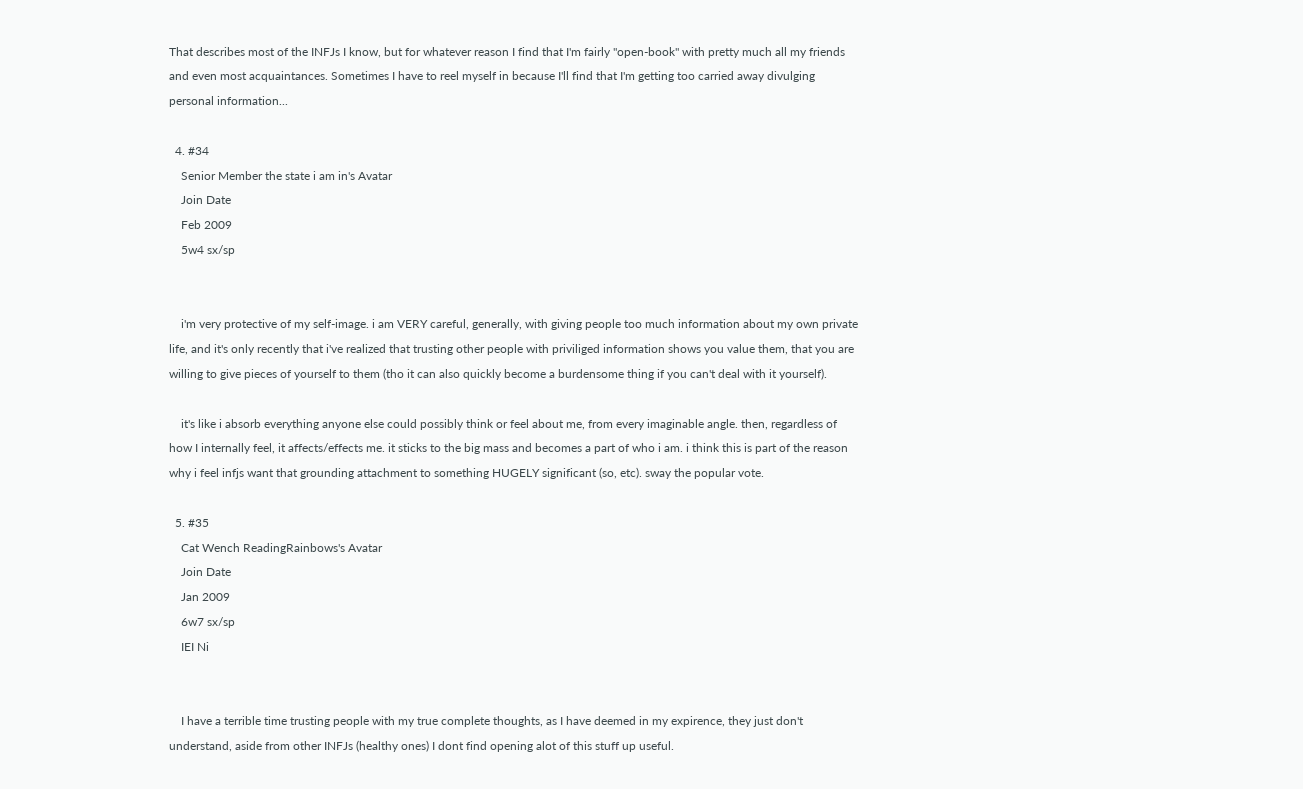That describes most of the INFJs I know, but for whatever reason I find that I'm fairly "open-book" with pretty much all my friends and even most acquaintances. Sometimes I have to reel myself in because I'll find that I'm getting too carried away divulging personal information...

  4. #34
    Senior Member the state i am in's Avatar
    Join Date
    Feb 2009
    5w4 sx/sp


    i'm very protective of my self-image. i am VERY careful, generally, with giving people too much information about my own private life, and it's only recently that i've realized that trusting other people with priviliged information shows you value them, that you are willing to give pieces of yourself to them (tho it can also quickly become a burdensome thing if you can't deal with it yourself).

    it's like i absorb everything anyone else could possibly think or feel about me, from every imaginable angle. then, regardless of how I internally feel, it affects/effects me. it sticks to the big mass and becomes a part of who i am. i think this is part of the reason why i feel infjs want that grounding attachment to something HUGELY significant (so, etc). sway the popular vote.

  5. #35
    Cat Wench ReadingRainbows's Avatar
    Join Date
    Jan 2009
    6w7 sx/sp
    IEI Ni


    I have a terrible time trusting people with my true complete thoughts, as I have deemed in my expirence, they just don't understand, aside from other INFJs (healthy ones) I dont find opening alot of this stuff up useful.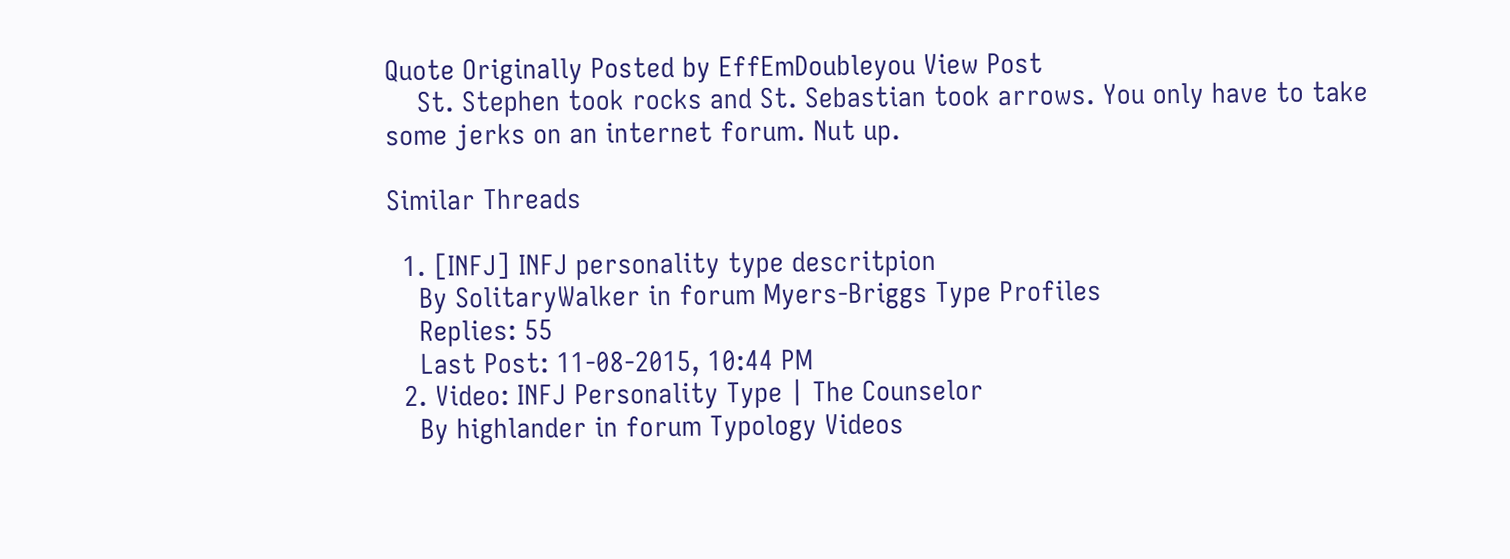Quote Originally Posted by EffEmDoubleyou View Post
    St. Stephen took rocks and St. Sebastian took arrows. You only have to take some jerks on an internet forum. Nut up.

Similar Threads

  1. [INFJ] INFJ personality type descritpion
    By SolitaryWalker in forum Myers-Briggs Type Profiles
    Replies: 55
    Last Post: 11-08-2015, 10:44 PM
  2. Video: INFJ Personality Type | The Counselor
    By highlander in forum Typology Videos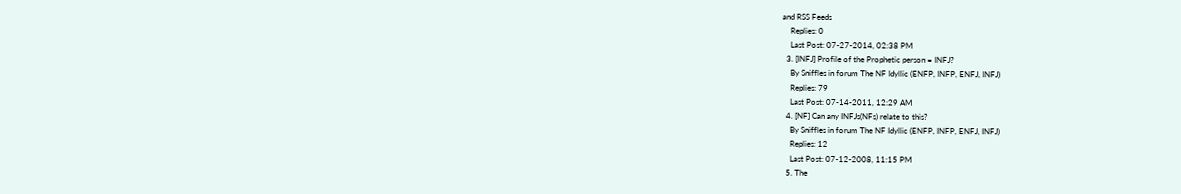and RSS Feeds
    Replies: 0
    Last Post: 07-27-2014, 02:38 PM
  3. [INFJ] Profile of the Prophetic person = INFJ?
    By Sniffles in forum The NF Idyllic (ENFP, INFP, ENFJ, INFJ)
    Replies: 79
    Last Post: 07-14-2011, 12:29 AM
  4. [NF] Can any INFJs(NFs) relate to this?
    By Sniffles in forum The NF Idyllic (ENFP, INFP, ENFJ, INFJ)
    Replies: 12
    Last Post: 07-12-2008, 11:15 PM
  5. The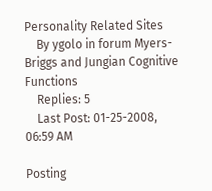Personality Related Sites
    By ygolo in forum Myers-Briggs and Jungian Cognitive Functions
    Replies: 5
    Last Post: 01-25-2008, 06:59 AM

Posting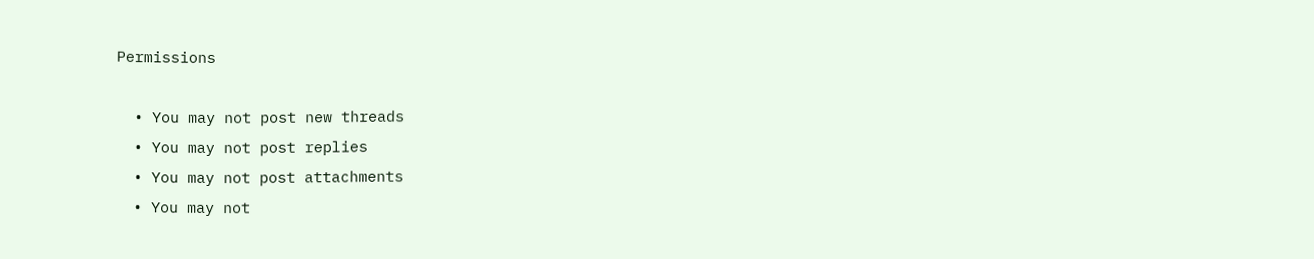Permissions

  • You may not post new threads
  • You may not post replies
  • You may not post attachments
  • You may not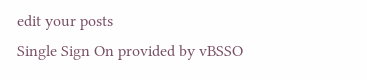edit your posts
Single Sign On provided by vBSSO